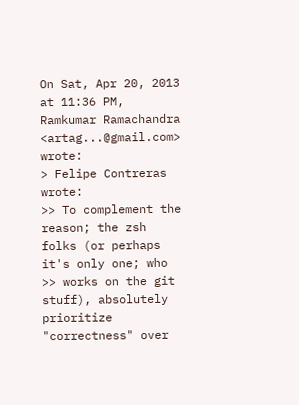On Sat, Apr 20, 2013 at 11:36 PM, Ramkumar Ramachandra
<artag...@gmail.com> wrote:
> Felipe Contreras wrote:
>> To complement the reason; the zsh folks (or perhaps it's only one; who
>> works on the git stuff), absolutely prioritize "correctness" over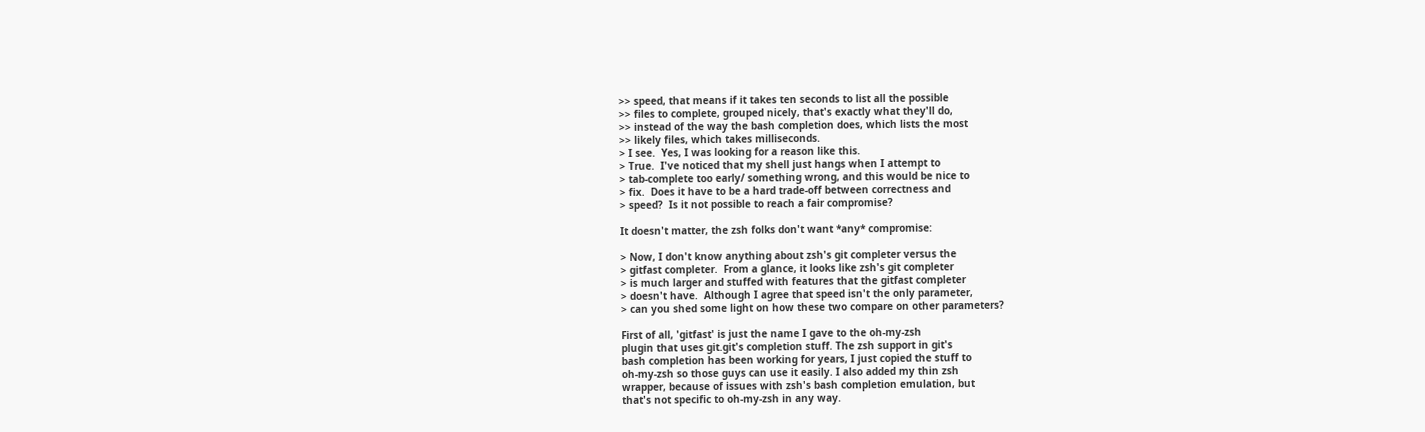>> speed, that means if it takes ten seconds to list all the possible
>> files to complete, grouped nicely, that's exactly what they'll do,
>> instead of the way the bash completion does, which lists the most
>> likely files, which takes milliseconds.
> I see.  Yes, I was looking for a reason like this.
> True.  I've noticed that my shell just hangs when I attempt to
> tab-complete too early/ something wrong, and this would be nice to
> fix.  Does it have to be a hard trade-off between correctness and
> speed?  Is it not possible to reach a fair compromise?

It doesn't matter, the zsh folks don't want *any* compromise:

> Now, I don't know anything about zsh's git completer versus the
> gitfast completer.  From a glance, it looks like zsh's git completer
> is much larger and stuffed with features that the gitfast completer
> doesn't have.  Although I agree that speed isn't the only parameter,
> can you shed some light on how these two compare on other parameters?

First of all, 'gitfast' is just the name I gave to the oh-my-zsh
plugin that uses git.git's completion stuff. The zsh support in git's
bash completion has been working for years, I just copied the stuff to
oh-my-zsh so those guys can use it easily. I also added my thin zsh
wrapper, because of issues with zsh's bash completion emulation, but
that's not specific to oh-my-zsh in any way.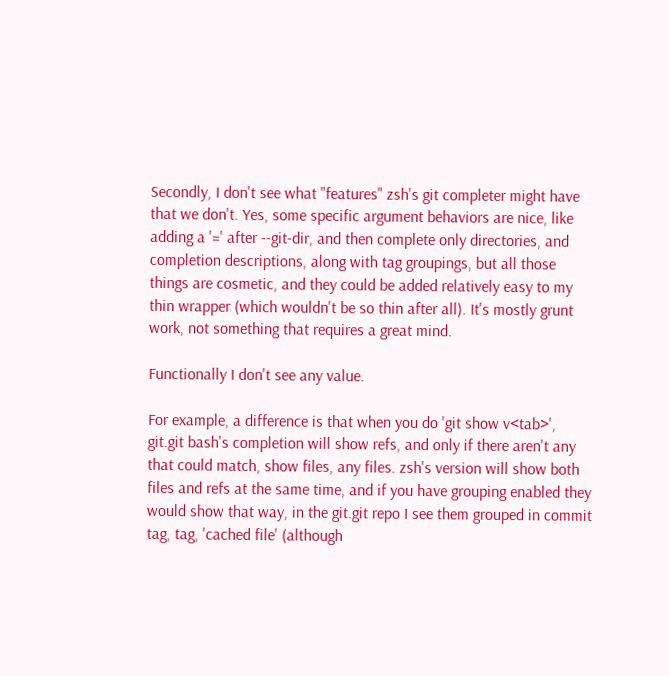Secondly, I don't see what "features" zsh's git completer might have
that we don't. Yes, some specific argument behaviors are nice, like
adding a '=' after --git-dir, and then complete only directories, and
completion descriptions, along with tag groupings, but all those
things are cosmetic, and they could be added relatively easy to my
thin wrapper (which wouldn't be so thin after all). It's mostly grunt
work, not something that requires a great mind.

Functionally I don't see any value.

For example, a difference is that when you do 'git show v<tab>',
git.git bash's completion will show refs, and only if there aren't any
that could match, show files, any files. zsh's version will show both
files and refs at the same time, and if you have grouping enabled they
would show that way, in the git.git repo I see them grouped in commit
tag, tag, 'cached file' (although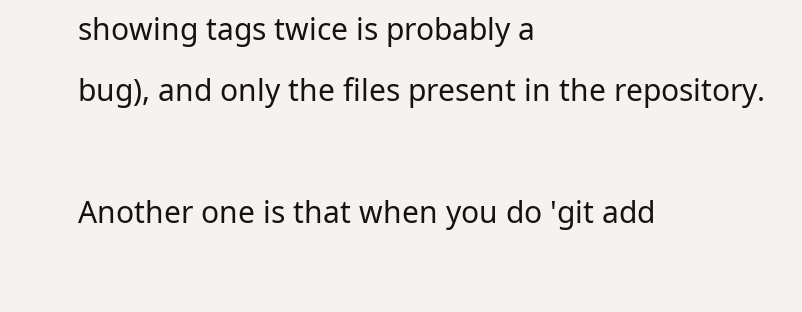showing tags twice is probably a
bug), and only the files present in the repository.

Another one is that when you do 'git add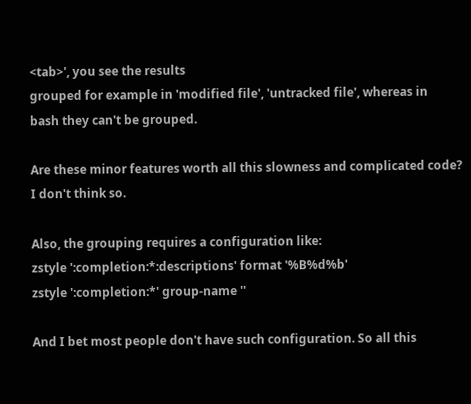<tab>', you see the results
grouped for example in 'modified file', 'untracked file', whereas in
bash they can't be grouped.

Are these minor features worth all this slowness and complicated code?
I don't think so.

Also, the grouping requires a configuration like:
zstyle ':completion:*:descriptions' format '%B%d%b'
zstyle ':completion:*' group-name ''

And I bet most people don't have such configuration. So all this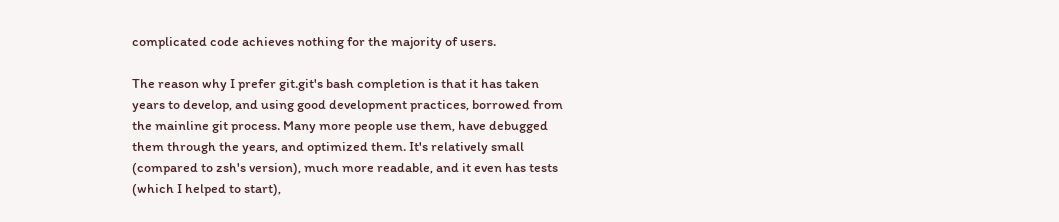complicated code achieves nothing for the majority of users.

The reason why I prefer git.git's bash completion is that it has taken
years to develop, and using good development practices, borrowed from
the mainline git process. Many more people use them, have debugged
them through the years, and optimized them. It's relatively small
(compared to zsh's version), much more readable, and it even has tests
(which I helped to start),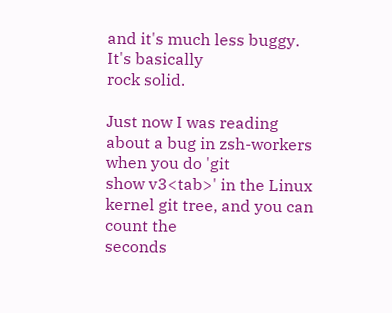and it's much less buggy. It's basically
rock solid.

Just now I was reading about a bug in zsh-workers when you do 'git
show v3<tab>' in the Linux kernel git tree, and you can count the
seconds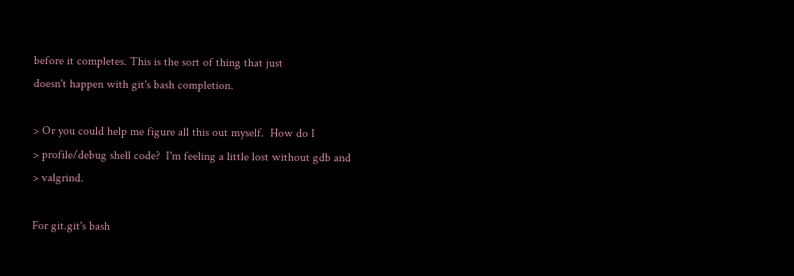before it completes. This is the sort of thing that just
doesn't happen with git's bash completion.

> Or you could help me figure all this out myself.  How do I
> profile/debug shell code?  I'm feeling a little lost without gdb and
> valgrind.

For git.git's bash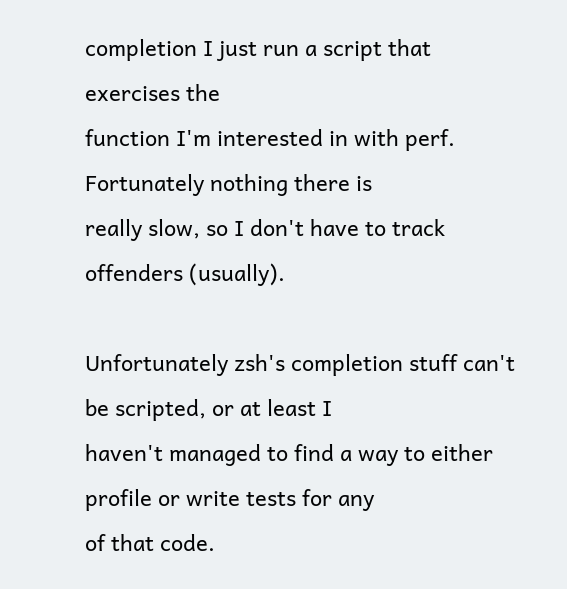completion I just run a script that exercises the
function I'm interested in with perf. Fortunately nothing there is
really slow, so I don't have to track offenders (usually).

Unfortunately zsh's completion stuff can't be scripted, or at least I
haven't managed to find a way to either profile or write tests for any
of that code.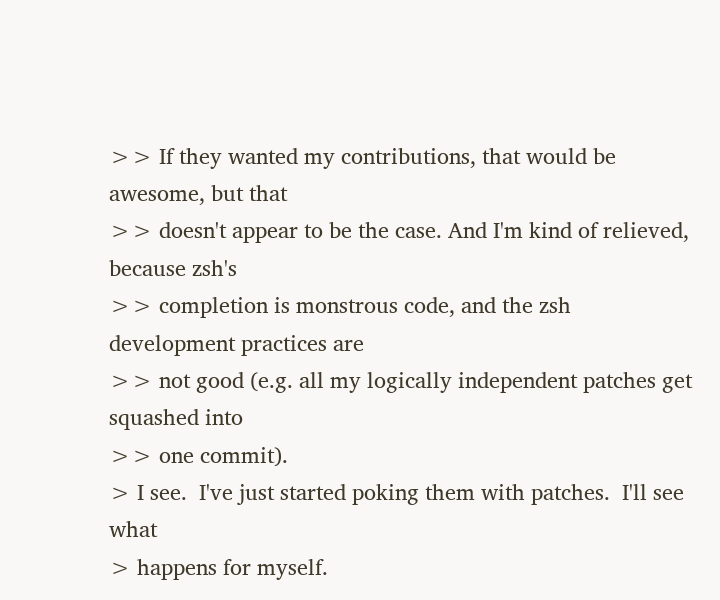>> If they wanted my contributions, that would be awesome, but that
>> doesn't appear to be the case. And I'm kind of relieved, because zsh's
>> completion is monstrous code, and the zsh development practices are
>> not good (e.g. all my logically independent patches get squashed into
>> one commit).
> I see.  I've just started poking them with patches.  I'll see what
> happens for myself.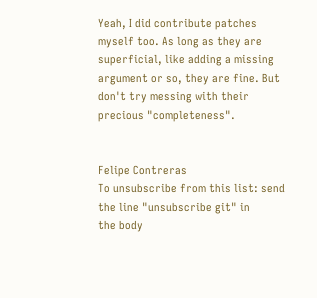Yeah, I did contribute patches myself too. As long as they are
superficial, like adding a missing argument or so, they are fine. But
don't try messing with their precious "completeness".


Felipe Contreras
To unsubscribe from this list: send the line "unsubscribe git" in
the body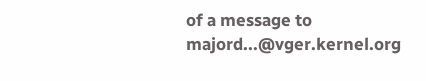of a message to majord...@vger.kernel.org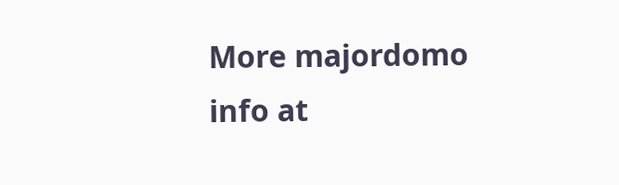More majordomo info at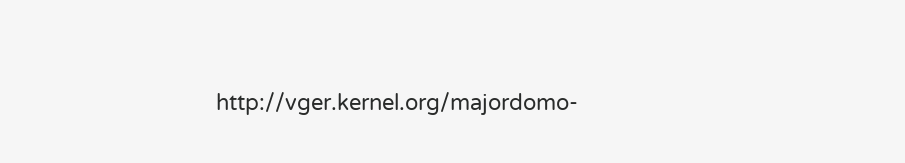http://vger.kernel.org/majordomo-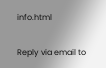info.html

Reply via email to